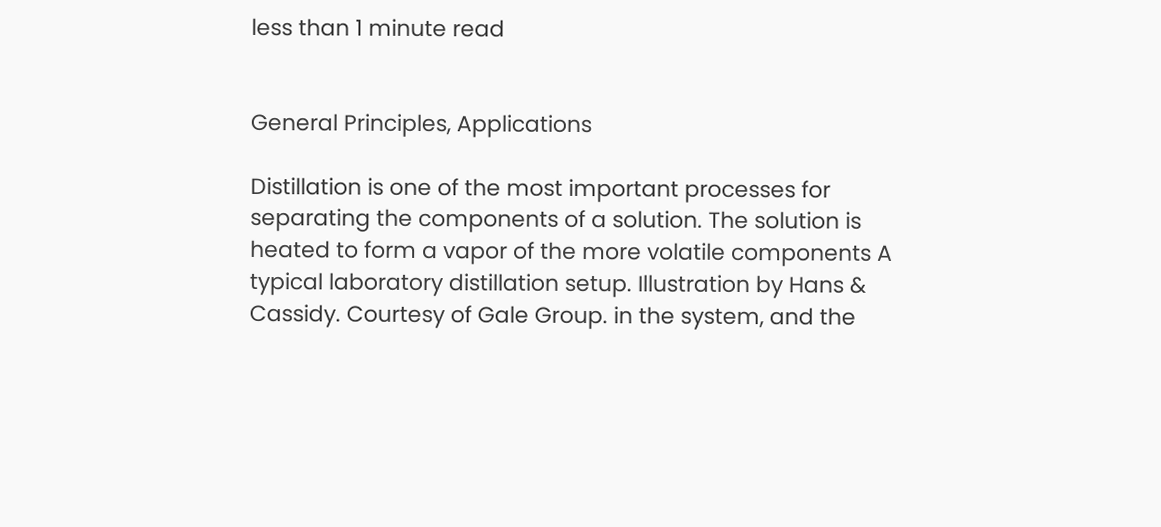less than 1 minute read


General Principles, Applications

Distillation is one of the most important processes for separating the components of a solution. The solution is heated to form a vapor of the more volatile components A typical laboratory distillation setup. Illustration by Hans & Cassidy. Courtesy of Gale Group. in the system, and the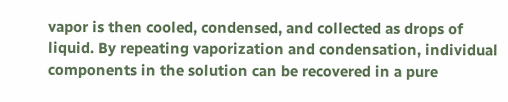vapor is then cooled, condensed, and collected as drops of liquid. By repeating vaporization and condensation, individual components in the solution can be recovered in a pure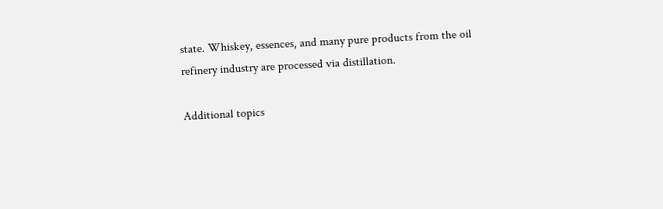state. Whiskey, essences, and many pure products from the oil refinery industry are processed via distillation.

Additional topics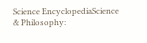Science EncyclopediaScience & Philosophy: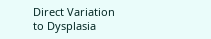Direct Variation to Dysplasia